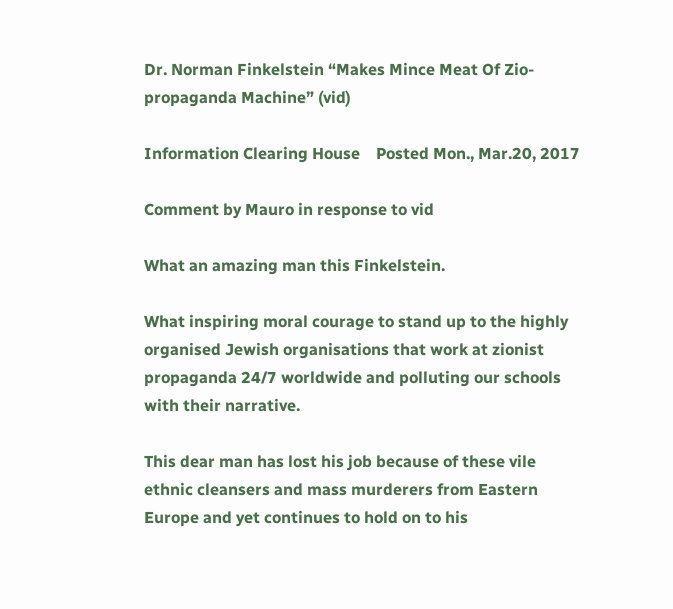Dr. Norman Finkelstein “Makes Mince Meat Of Zio-propaganda Machine” (vid)

Information Clearing House    Posted Mon., Mar.20, 2017

Comment by Mauro in response to vid

What an amazing man this Finkelstein.

What inspiring moral courage to stand up to the highly organised Jewish organisations that work at zionist propaganda 24/7 worldwide and polluting our schools with their narrative.

This dear man has lost his job because of these vile ethnic cleansers and mass murderers from Eastern Europe and yet continues to hold on to his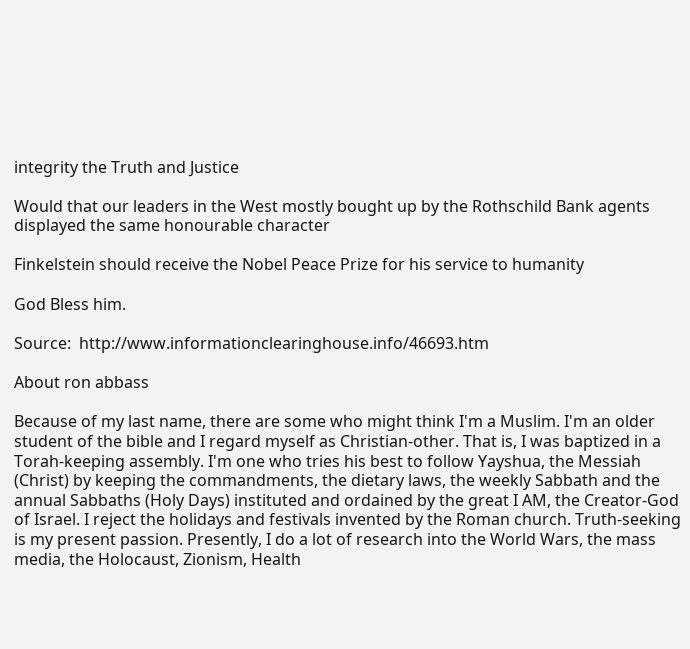integrity the Truth and Justice

Would that our leaders in the West mostly bought up by the Rothschild Bank agents displayed the same honourable character

Finkelstein should receive the Nobel Peace Prize for his service to humanity

God Bless him.

Source:  http://www.informationclearinghouse.info/46693.htm

About ron abbass

Because of my last name, there are some who might think I'm a Muslim. I'm an older student of the bible and I regard myself as Christian-other. That is, I was baptized in a Torah-keeping assembly. I'm one who tries his best to follow Yayshua, the Messiah (Christ) by keeping the commandments, the dietary laws, the weekly Sabbath and the annual Sabbaths (Holy Days) instituted and ordained by the great I AM, the Creator-God of Israel. I reject the holidays and festivals invented by the Roman church. Truth-seeking is my present passion. Presently, I do a lot of research into the World Wars, the mass media, the Holocaust, Zionism, Health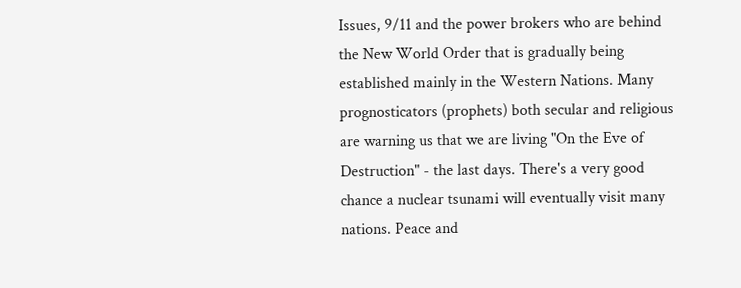Issues, 9/11 and the power brokers who are behind the New World Order that is gradually being established mainly in the Western Nations. Many prognosticators (prophets) both secular and religious are warning us that we are living "On the Eve of Destruction" - the last days. There's a very good chance a nuclear tsunami will eventually visit many nations. Peace and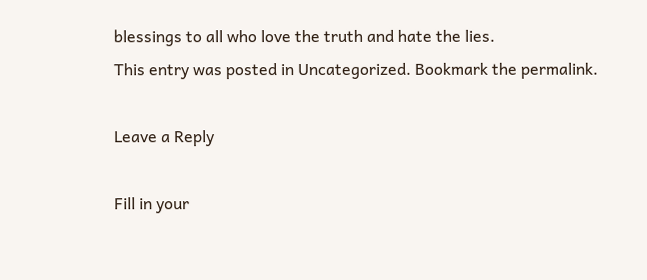blessings to all who love the truth and hate the lies.
This entry was posted in Uncategorized. Bookmark the permalink.

Leave a Reply

Fill in your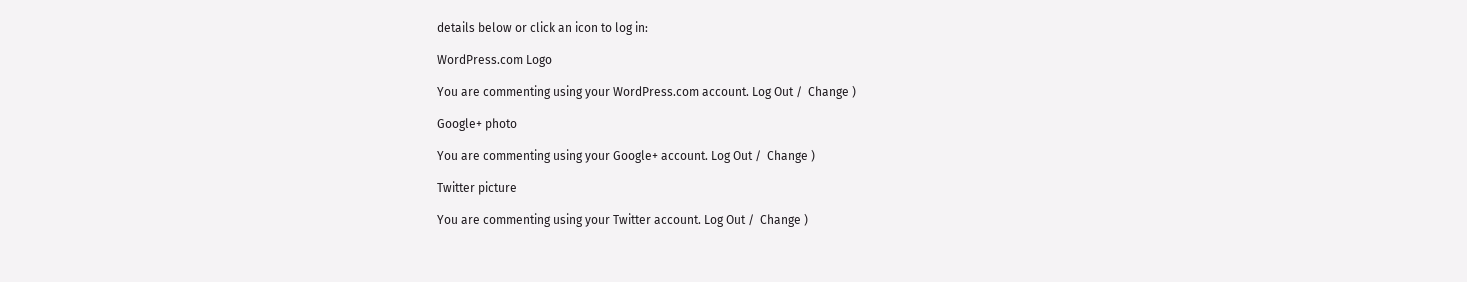details below or click an icon to log in:

WordPress.com Logo

You are commenting using your WordPress.com account. Log Out /  Change )

Google+ photo

You are commenting using your Google+ account. Log Out /  Change )

Twitter picture

You are commenting using your Twitter account. Log Out /  Change )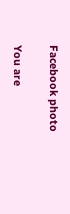Facebook photo

You are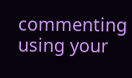commenting using your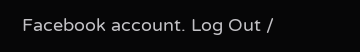Facebook account. Log Out /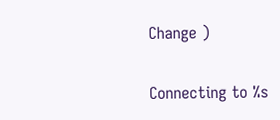Change )


Connecting to %s